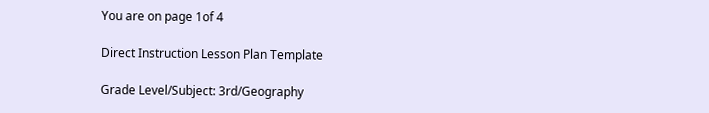You are on page 1of 4

Direct Instruction Lesson Plan Template

Grade Level/Subject: 3rd/Geography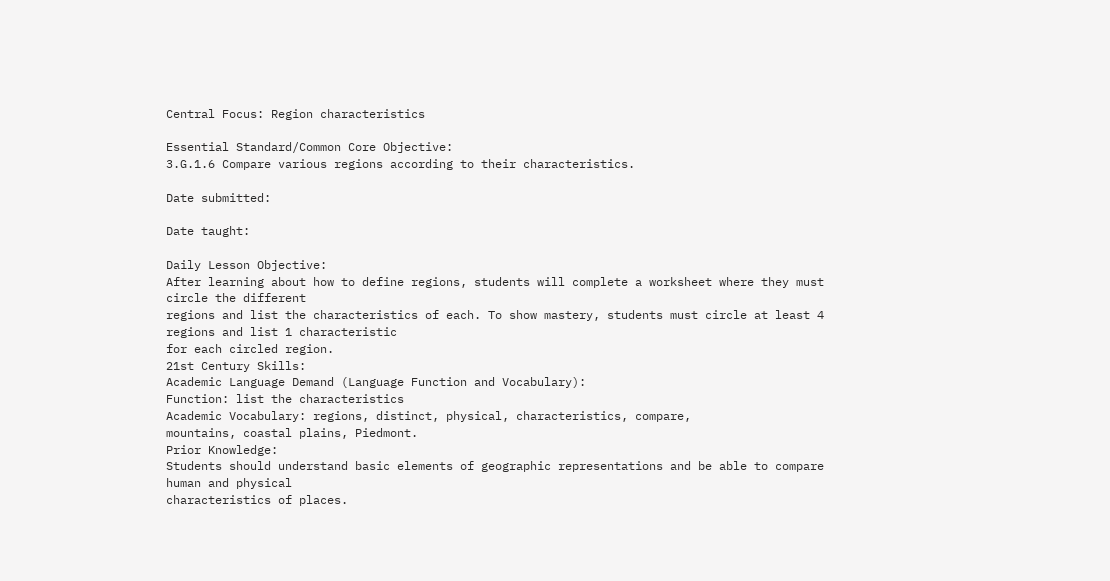Central Focus: Region characteristics

Essential Standard/Common Core Objective:
3.G.1.6 Compare various regions according to their characteristics.

Date submitted:

Date taught:

Daily Lesson Objective:
After learning about how to define regions, students will complete a worksheet where they must circle the different
regions and list the characteristics of each. To show mastery, students must circle at least 4 regions and list 1 characteristic
for each circled region.
21st Century Skills:
Academic Language Demand (Language Function and Vocabulary):
Function: list the characteristics
Academic Vocabulary: regions, distinct, physical, characteristics, compare,
mountains, coastal plains, Piedmont.
Prior Knowledge:
Students should understand basic elements of geographic representations and be able to compare human and physical
characteristics of places.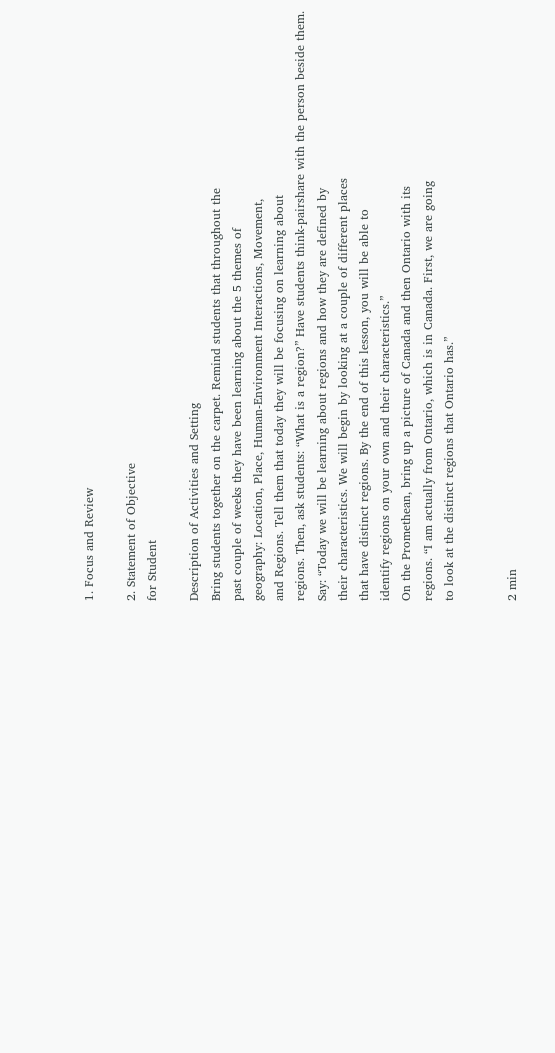1. Focus and Review

2. Statement of Objective
for Student

Description of Activities and Setting
Bring students together on the carpet. Remind students that throughout the
past couple of weeks they have been learning about the 5 themes of
geography: Location, Place, Human-Environment Interactions, Movement,
and Regions. Tell them that today they will be focusing on learning about
regions. Then, ask students: “What is a region?” Have students think-pairshare with the person beside them.
Say: “Today we will be learning about regions and how they are defined by
their characteristics. We will begin by looking at a couple of different places
that have distinct regions. By the end of this lesson, you will be able to
identify regions on your own and their characteristics.”
On the Promethean, bring up a picture of Canada and then Ontario with its
regions. “I am actually from Ontario, which is in Canada. First, we are going
to look at the distinct regions that Ontario has.”


2 min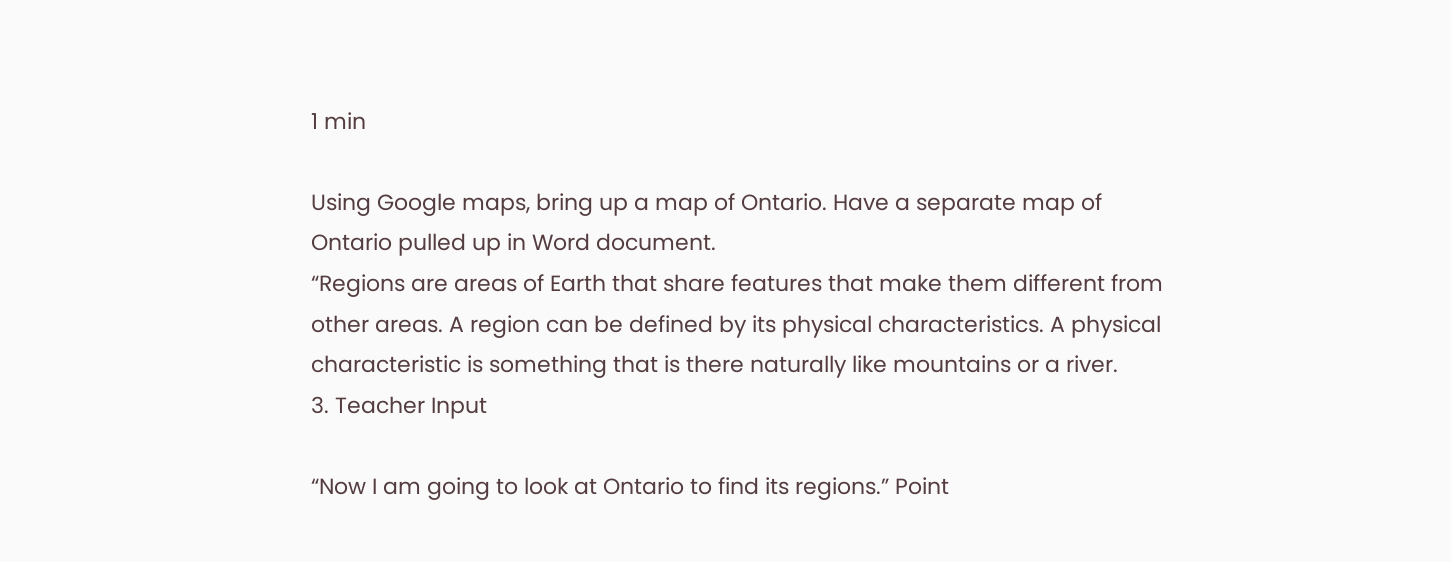1 min

Using Google maps, bring up a map of Ontario. Have a separate map of
Ontario pulled up in Word document.
“Regions are areas of Earth that share features that make them different from
other areas. A region can be defined by its physical characteristics. A physical
characteristic is something that is there naturally like mountains or a river.
3. Teacher Input

“Now I am going to look at Ontario to find its regions.” Point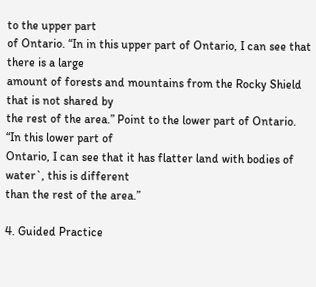to the upper part
of Ontario. “In in this upper part of Ontario, I can see that there is a large
amount of forests and mountains from the Rocky Shield that is not shared by
the rest of the area.” Point to the lower part of Ontario. “In this lower part of
Ontario, I can see that it has flatter land with bodies of water`, this is different
than the rest of the area.”

4. Guided Practice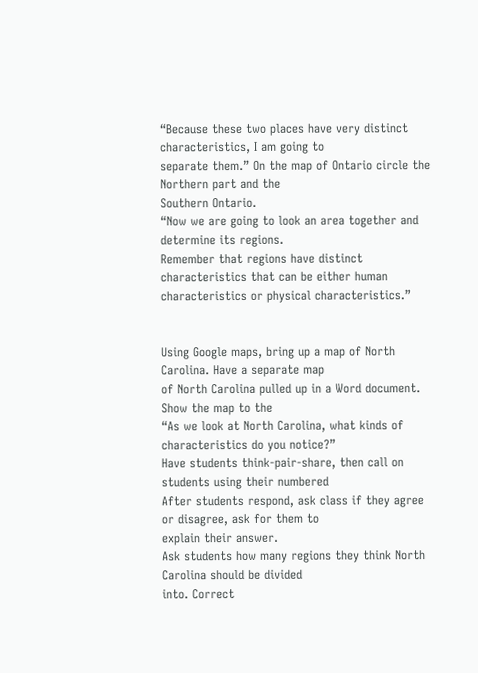“Because these two places have very distinct characteristics, I am going to
separate them.” On the map of Ontario circle the Northern part and the
Southern Ontario.
“Now we are going to look an area together and determine its regions.
Remember that regions have distinct characteristics that can be either human
characteristics or physical characteristics.”


Using Google maps, bring up a map of North Carolina. Have a separate map
of North Carolina pulled up in a Word document. Show the map to the
“As we look at North Carolina, what kinds of characteristics do you notice?”
Have students think-pair-share, then call on students using their numbered
After students respond, ask class if they agree or disagree, ask for them to
explain their answer.
Ask students how many regions they think North Carolina should be divided
into. Correct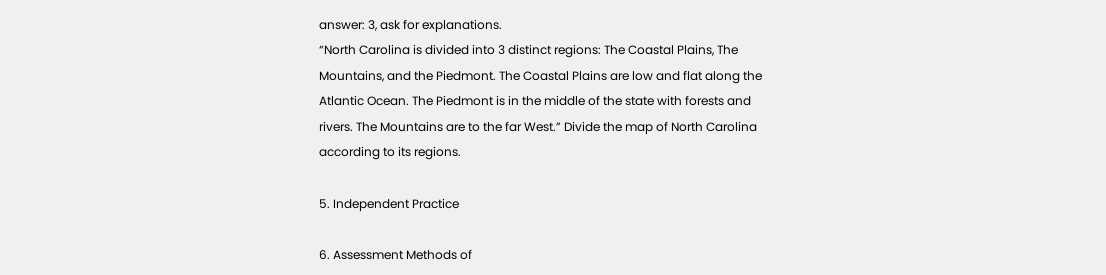answer: 3, ask for explanations.
“North Carolina is divided into 3 distinct regions: The Coastal Plains, The
Mountains, and the Piedmont. The Coastal Plains are low and flat along the
Atlantic Ocean. The Piedmont is in the middle of the state with forests and
rivers. The Mountains are to the far West.” Divide the map of North Carolina
according to its regions.

5. Independent Practice

6. Assessment Methods of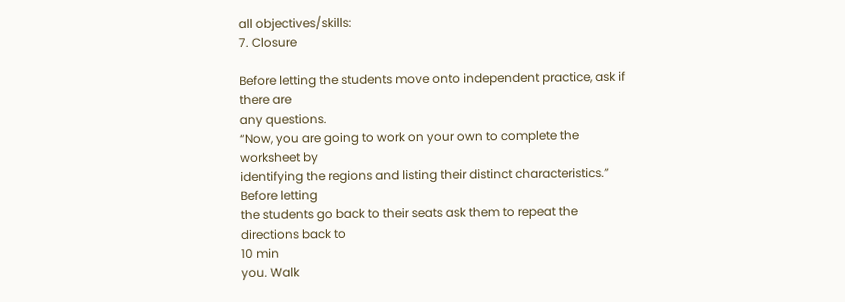all objectives/skills:
7. Closure

Before letting the students move onto independent practice, ask if there are
any questions.
“Now, you are going to work on your own to complete the worksheet by
identifying the regions and listing their distinct characteristics.” Before letting
the students go back to their seats ask them to repeat the directions back to
10 min
you. Walk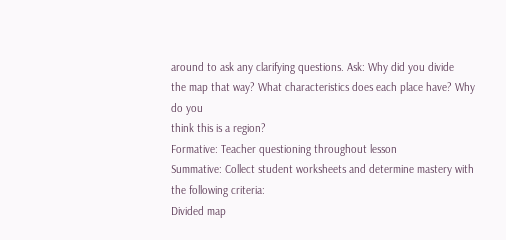around to ask any clarifying questions. Ask: Why did you divide
the map that way? What characteristics does each place have? Why do you
think this is a region?
Formative: Teacher questioning throughout lesson
Summative: Collect student worksheets and determine mastery with the following criteria:
Divided map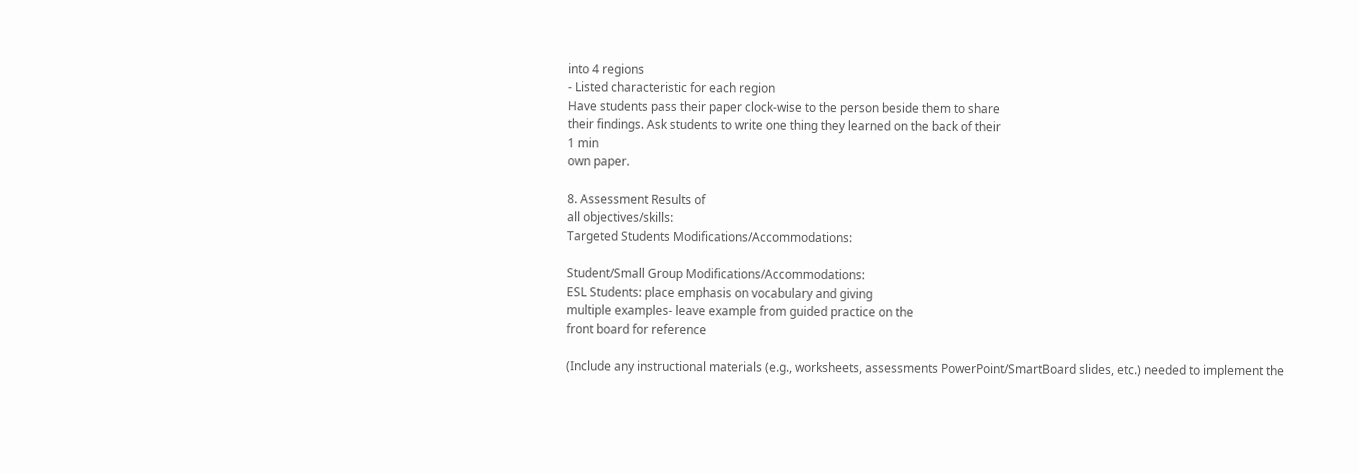into 4 regions
- Listed characteristic for each region
Have students pass their paper clock-wise to the person beside them to share
their findings. Ask students to write one thing they learned on the back of their
1 min
own paper.

8. Assessment Results of
all objectives/skills:
Targeted Students Modifications/Accommodations:

Student/Small Group Modifications/Accommodations:
ESL Students: place emphasis on vocabulary and giving
multiple examples- leave example from guided practice on the
front board for reference

(Include any instructional materials (e.g., worksheets, assessments PowerPoint/SmartBoard slides, etc.) needed to implement the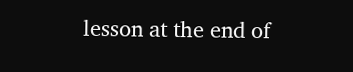lesson at the end of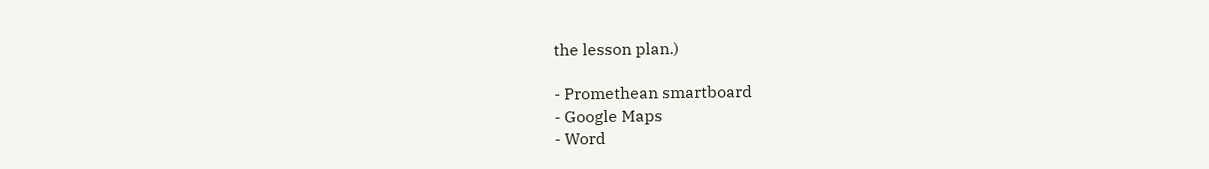the lesson plan.)

- Promethean smartboard
- Google Maps
- Word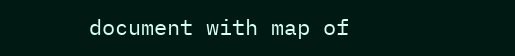document with map of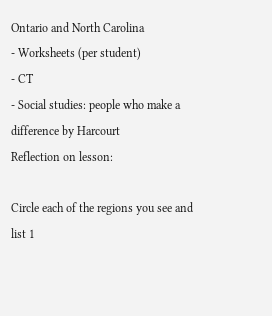Ontario and North Carolina
- Worksheets (per student)
- CT
- Social studies: people who make a difference by Harcourt
Reflection on lesson:

Circle each of the regions you see and list 1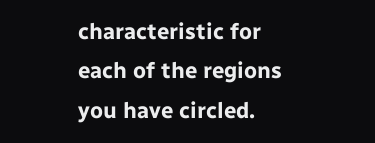characteristic for each of the regions you have circled.